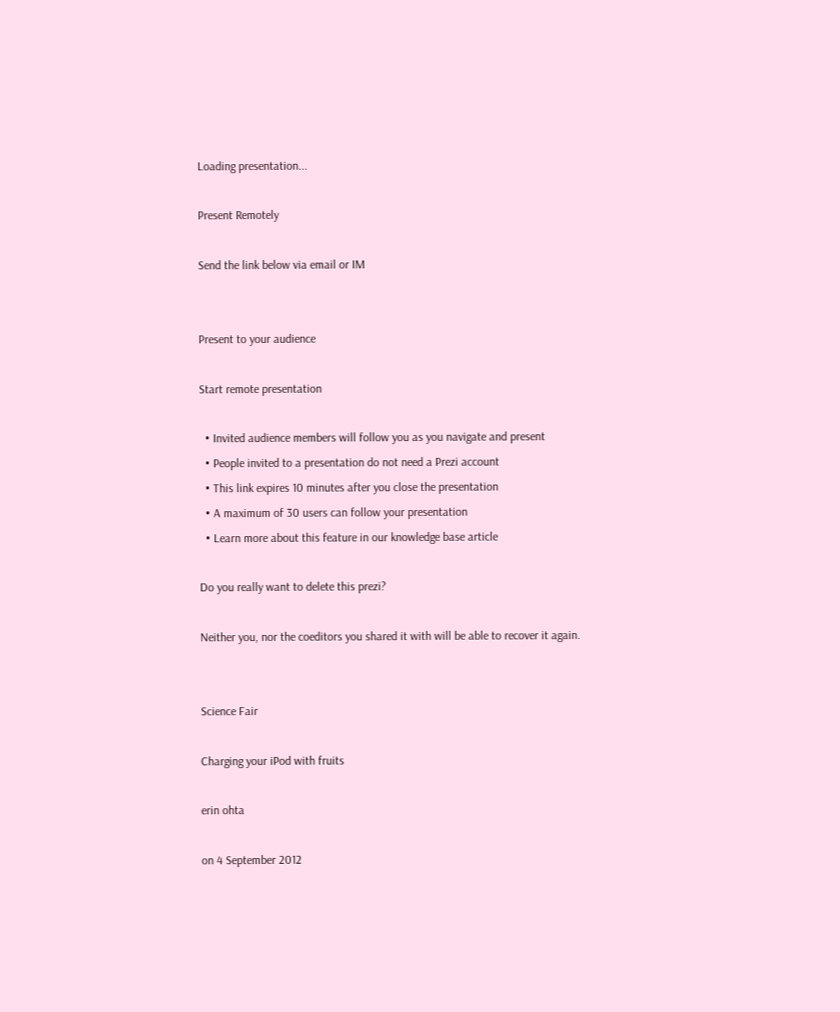Loading presentation...

Present Remotely

Send the link below via email or IM


Present to your audience

Start remote presentation

  • Invited audience members will follow you as you navigate and present
  • People invited to a presentation do not need a Prezi account
  • This link expires 10 minutes after you close the presentation
  • A maximum of 30 users can follow your presentation
  • Learn more about this feature in our knowledge base article

Do you really want to delete this prezi?

Neither you, nor the coeditors you shared it with will be able to recover it again.


Science Fair

Charging your iPod with fruits

erin ohta

on 4 September 2012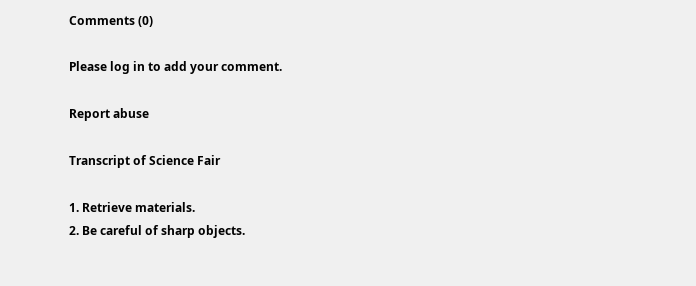Comments (0)

Please log in to add your comment.

Report abuse

Transcript of Science Fair

1. Retrieve materials.
2. Be careful of sharp objects.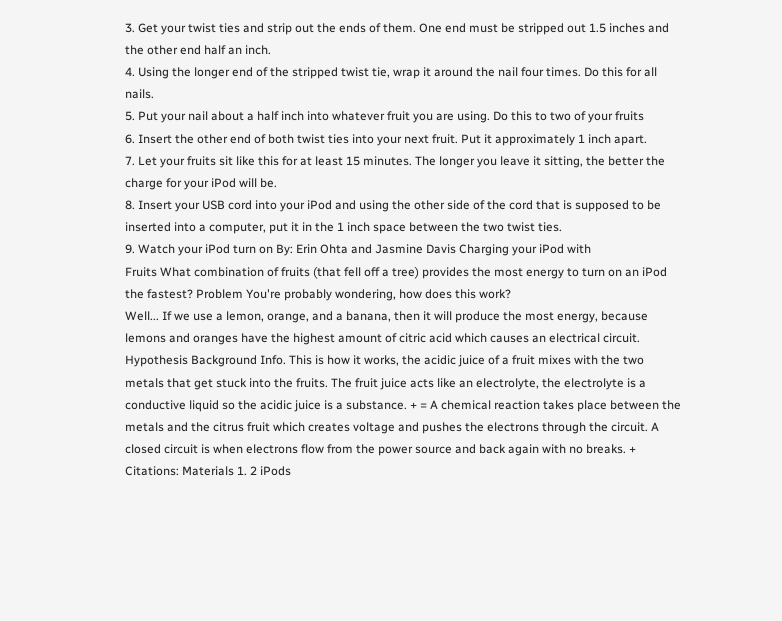3. Get your twist ties and strip out the ends of them. One end must be stripped out 1.5 inches and the other end half an inch.
4. Using the longer end of the stripped twist tie, wrap it around the nail four times. Do this for all nails.
5. Put your nail about a half inch into whatever fruit you are using. Do this to two of your fruits
6. Insert the other end of both twist ties into your next fruit. Put it approximately 1 inch apart.
7. Let your fruits sit like this for at least 15 minutes. The longer you leave it sitting, the better the charge for your iPod will be.
8. Insert your USB cord into your iPod and using the other side of the cord that is supposed to be inserted into a computer, put it in the 1 inch space between the two twist ties.
9. Watch your iPod turn on By: Erin Ohta and Jasmine Davis Charging your iPod with
Fruits What combination of fruits (that fell off a tree) provides the most energy to turn on an iPod the fastest? Problem You're probably wondering, how does this work?
Well... If we use a lemon, orange, and a banana, then it will produce the most energy, because lemons and oranges have the highest amount of citric acid which causes an electrical circuit. Hypothesis Background Info. This is how it works, the acidic juice of a fruit mixes with the two metals that get stuck into the fruits. The fruit juice acts like an electrolyte, the electrolyte is a conductive liquid so the acidic juice is a substance. + = A chemical reaction takes place between the metals and the citrus fruit which creates voltage and pushes the electrons through the circuit. A closed circuit is when electrons flow from the power source and back again with no breaks. + Citations: Materials 1. 2 iPods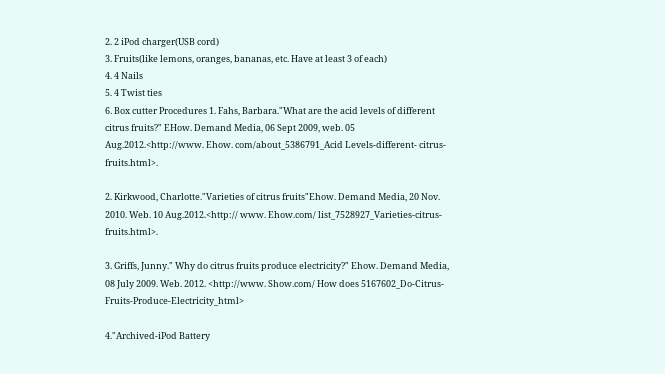2. 2 iPod charger(USB cord)
3. Fruits(like lemons, oranges, bananas, etc. Have at least 3 of each)
4. 4 Nails
5. 4 Twist ties
6. Box cutter Procedures 1. Fahs, Barbara."What are the acid levels of different citrus fruits?" EHow. Demand Media, 06 Sept 2009, web. 05 Aug.2012.<http://www. Ehow. com/about_5386791_Acid Levels-different- citrus-fruits.html>.

2. Kirkwood, Charlotte."Varieties of citrus fruits"Ehow. Demand Media, 20 Nov. 2010. Web. 10 Aug.2012.<http:// www. Ehow.com/ list_7528927_Varieties-citrus-fruits.html>.

3. Griffs, Junny." Why do citrus fruits produce electricity?" Ehow. Demand Media, 08 July 2009. Web. 2012. <http://www. Show.com/ How does 5167602_Do-Citrus-Fruits-Produce-Electricity_html>

4."Archived-iPod Battery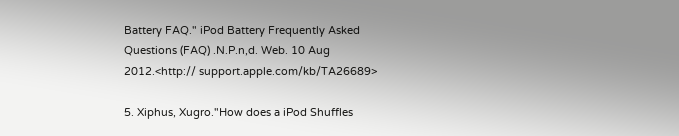Battery FAQ." iPod Battery Frequently Asked Questions (FAQ) .N.P.n,d. Web. 10 Aug 2012.<http:// support.apple.com/kb/TA26689>

5. Xiphus, Xugro."How does a iPod Shuffles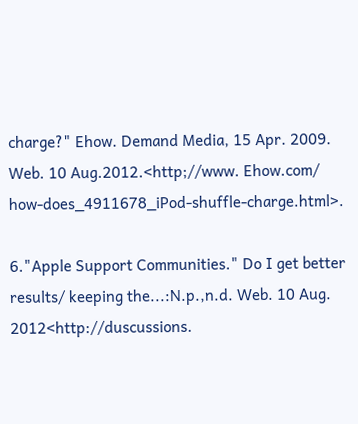charge?" Ehow. Demand Media, 15 Apr. 2009. Web. 10 Aug.2012.<http;//www. Ehow.com/ how-does_4911678_iPod-shuffle-charge.html>.

6."Apple Support Communities." Do I get better results/ keeping the...:N.p.,n.d. Web. 10 Aug. 2012<http://duscussions.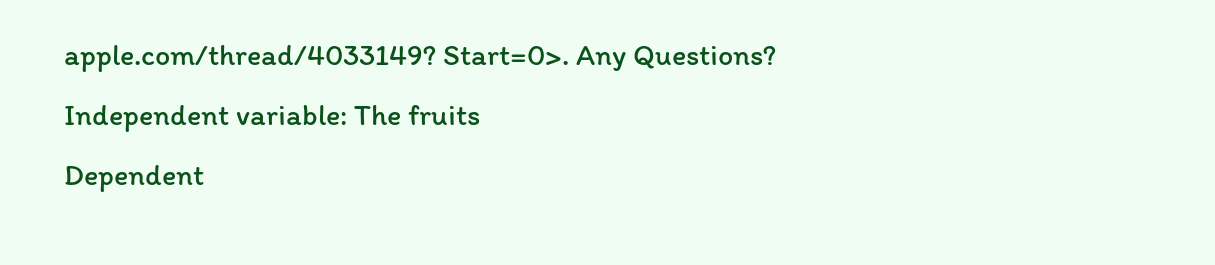apple.com/thread/4033149? Start=0>. Any Questions? Independent variable: The fruits
Dependent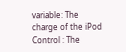variable: The charge of the iPod
Control : The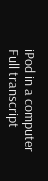iPod in a computer
Full transcript